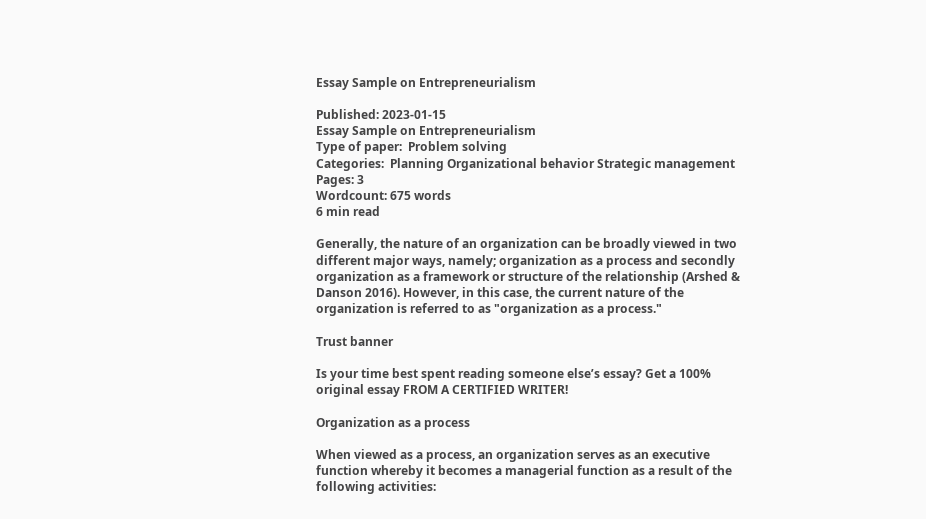Essay Sample on Entrepreneurialism

Published: 2023-01-15
Essay Sample on Entrepreneurialism
Type of paper:  Problem solving
Categories:  Planning Organizational behavior Strategic management
Pages: 3
Wordcount: 675 words
6 min read

Generally, the nature of an organization can be broadly viewed in two different major ways, namely; organization as a process and secondly organization as a framework or structure of the relationship (Arshed & Danson 2016). However, in this case, the current nature of the organization is referred to as "organization as a process."

Trust banner

Is your time best spent reading someone else’s essay? Get a 100% original essay FROM A CERTIFIED WRITER!

Organization as a process

When viewed as a process, an organization serves as an executive function whereby it becomes a managerial function as a result of the following activities: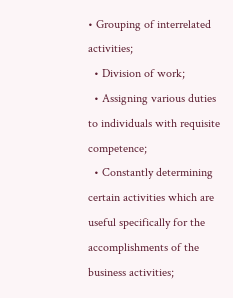• Grouping of interrelated activities;
  • Division of work;
  • Assigning various duties to individuals with requisite competence;
  • Constantly determining certain activities which are useful specifically for the accomplishments of the business activities;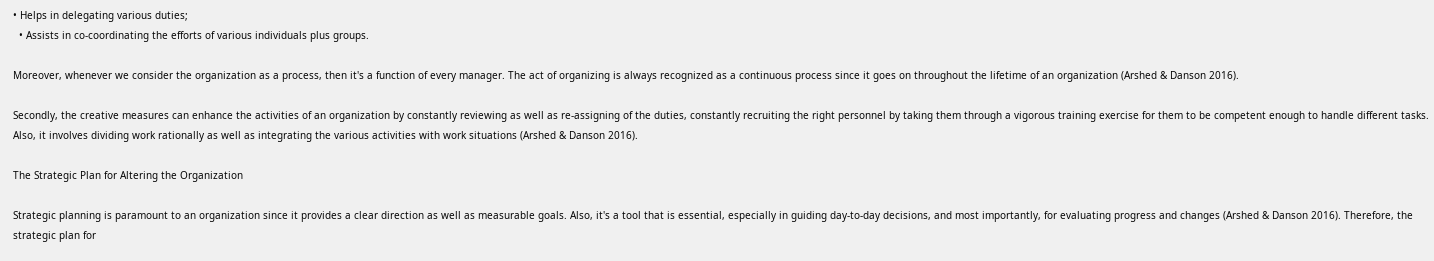• Helps in delegating various duties;
  • Assists in co-coordinating the efforts of various individuals plus groups.

Moreover, whenever we consider the organization as a process, then it's a function of every manager. The act of organizing is always recognized as a continuous process since it goes on throughout the lifetime of an organization (Arshed & Danson 2016).

Secondly, the creative measures can enhance the activities of an organization by constantly reviewing as well as re-assigning of the duties, constantly recruiting the right personnel by taking them through a vigorous training exercise for them to be competent enough to handle different tasks. Also, it involves dividing work rationally as well as integrating the various activities with work situations (Arshed & Danson 2016).

The Strategic Plan for Altering the Organization

Strategic planning is paramount to an organization since it provides a clear direction as well as measurable goals. Also, it's a tool that is essential, especially in guiding day-to-day decisions, and most importantly, for evaluating progress and changes (Arshed & Danson 2016). Therefore, the strategic plan for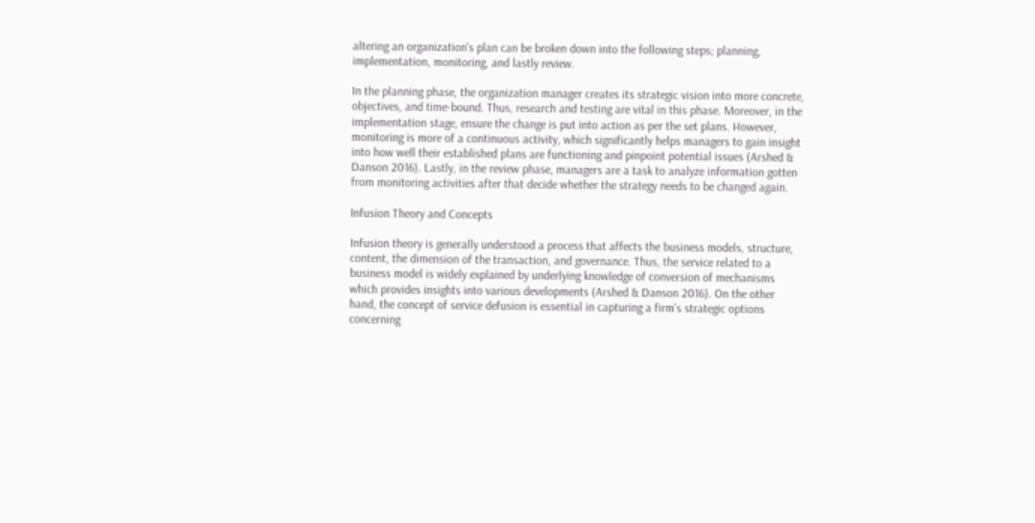altering an organization's plan can be broken down into the following steps; planning, implementation, monitoring, and lastly review.

In the planning phase, the organization manager creates its strategic vision into more concrete, objectives, and time-bound. Thus, research and testing are vital in this phase. Moreover, in the implementation stage, ensure the change is put into action as per the set plans. However, monitoring is more of a continuous activity, which significantly helps managers to gain insight into how well their established plans are functioning and pinpoint potential issues (Arshed & Danson 2016). Lastly, in the review phase, managers are a task to analyze information gotten from monitoring activities after that decide whether the strategy needs to be changed again.

Infusion Theory and Concepts

Infusion theory is generally understood a process that affects the business models, structure, content, the dimension of the transaction, and governance. Thus, the service related to a business model is widely explained by underlying knowledge of conversion of mechanisms which provides insights into various developments (Arshed & Danson 2016). On the other hand, the concept of service defusion is essential in capturing a firm's strategic options concerning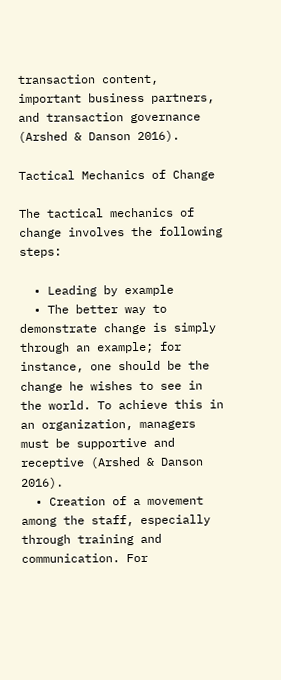transaction content, important business partners, and transaction governance (Arshed & Danson 2016).

Tactical Mechanics of Change

The tactical mechanics of change involves the following steps:

  • Leading by example
  • The better way to demonstrate change is simply through an example; for instance, one should be the change he wishes to see in the world. To achieve this in an organization, managers must be supportive and receptive (Arshed & Danson 2016).
  • Creation of a movement among the staff, especially through training and communication. For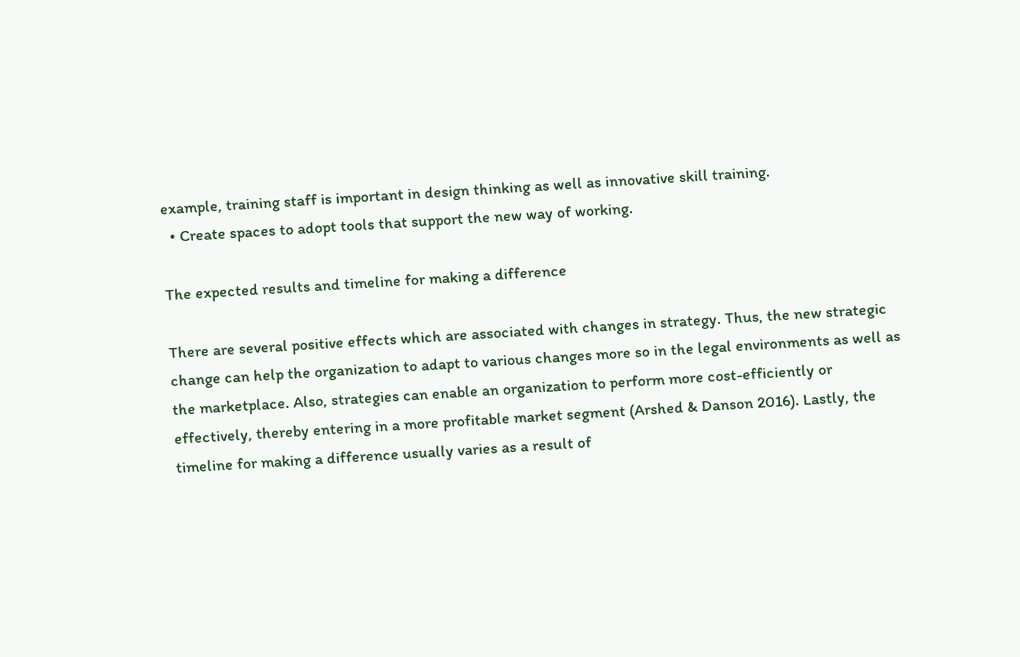example, training staff is important in design thinking as well as innovative skill training.
  • Create spaces to adopt tools that support the new way of working.

The expected results and timeline for making a difference

There are several positive effects which are associated with changes in strategy. Thus, the new strategic change can help the organization to adapt to various changes more so in the legal environments as well as the marketplace. Also, strategies can enable an organization to perform more cost-efficiently or effectively, thereby entering in a more profitable market segment (Arshed & Danson 2016). Lastly, the timeline for making a difference usually varies as a result of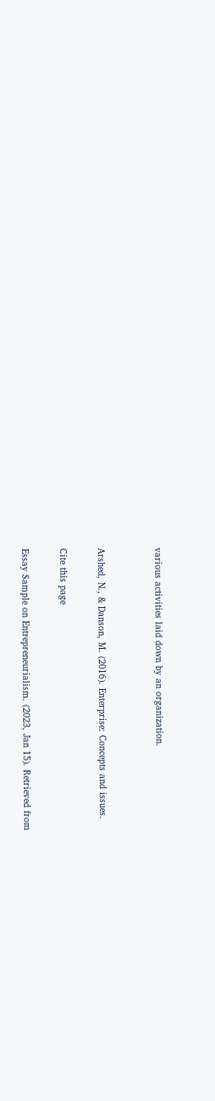various activities laid down by an organization.


Arshed, N., & Danson, M. (2016). Enterprise: Concepts and issues.

Cite this page

Essay Sample on Entrepreneurialism. (2023, Jan 15). Retrieved from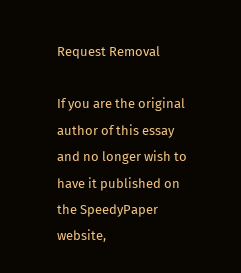Request Removal

If you are the original author of this essay and no longer wish to have it published on the SpeedyPaper website,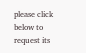please click below to request its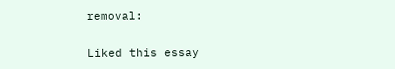removal:

Liked this essay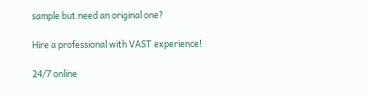sample but need an original one?

Hire a professional with VAST experience!

24/7 online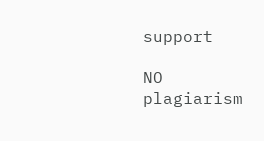support

NO plagiarism